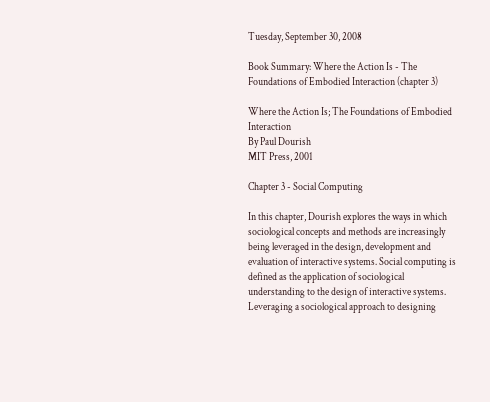Tuesday, September 30, 2008

Book Summary: Where the Action Is - The Foundations of Embodied Interaction (chapter 3)

Where the Action Is; The Foundations of Embodied Interaction
By Paul Dourish
MIT Press, 2001

Chapter 3 - Social Computing

In this chapter, Dourish explores the ways in which sociological concepts and methods are increasingly being leveraged in the design, development and evaluation of interactive systems. Social computing is defined as the application of sociological understanding to the design of interactive systems. Leveraging a sociological approach to designing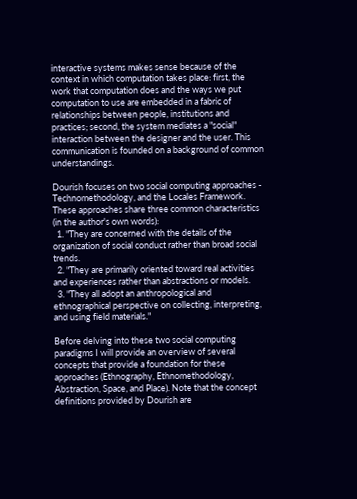interactive systems makes sense because of the context in which computation takes place: first, the work that computation does and the ways we put computation to use are embedded in a fabric of relationships between people, institutions and practices; second, the system mediates a "social" interaction between the designer and the user. This communication is founded on a background of common understandings.

Dourish focuses on two social computing approaches - Technomethodology, and the Locales Framework. These approaches share three common characteristics (in the author's own words):
  1. "They are concerned with the details of the organization of social conduct rather than broad social trends.
  2. "They are primarily oriented toward real activities and experiences rather than abstractions or models.
  3. "They all adopt an anthropological and ethnographical perspective on collecting, interpreting, and using field materials."

Before delving into these two social computing paradigms I will provide an overview of several concepts that provide a foundation for these approaches (Ethnography, Ethnomethodology, Abstraction, Space, and Place). Note that the concept definitions provided by Dourish are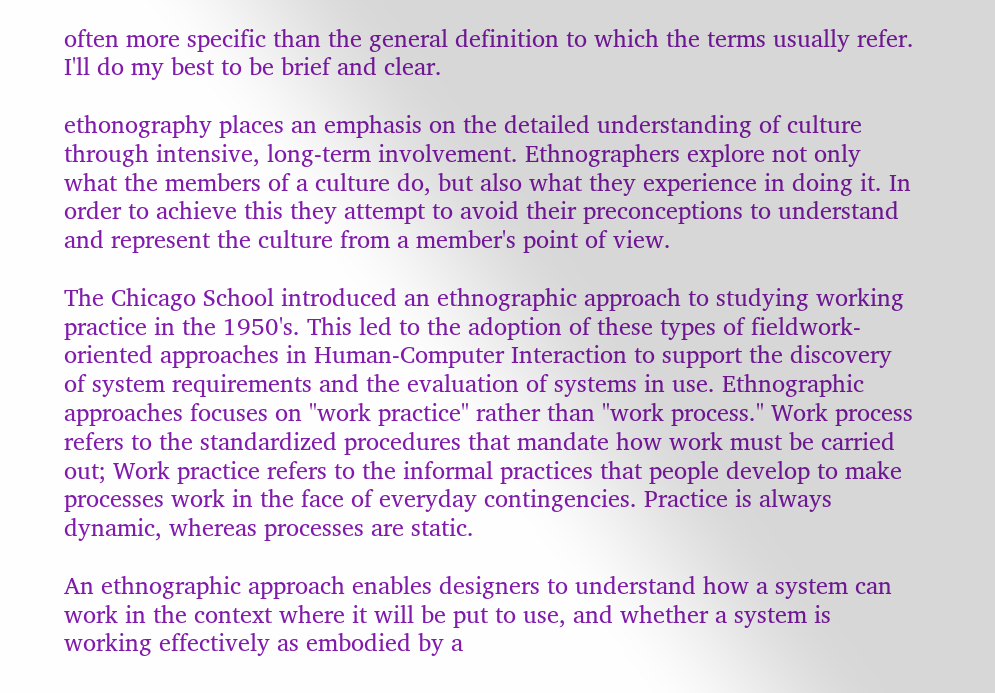often more specific than the general definition to which the terms usually refer. I'll do my best to be brief and clear.

ethonography places an emphasis on the detailed understanding of culture through intensive, long-term involvement. Ethnographers explore not only what the members of a culture do, but also what they experience in doing it. In order to achieve this they attempt to avoid their preconceptions to understand and represent the culture from a member's point of view.

The Chicago School introduced an ethnographic approach to studying working practice in the 1950's. This led to the adoption of these types of fieldwork-oriented approaches in Human-Computer Interaction to support the discovery of system requirements and the evaluation of systems in use. Ethnographic approaches focuses on "work practice" rather than "work process." Work process refers to the standardized procedures that mandate how work must be carried out; Work practice refers to the informal practices that people develop to make processes work in the face of everyday contingencies. Practice is always dynamic, whereas processes are static.

An ethnographic approach enables designers to understand how a system can work in the context where it will be put to use, and whether a system is working effectively as embodied by a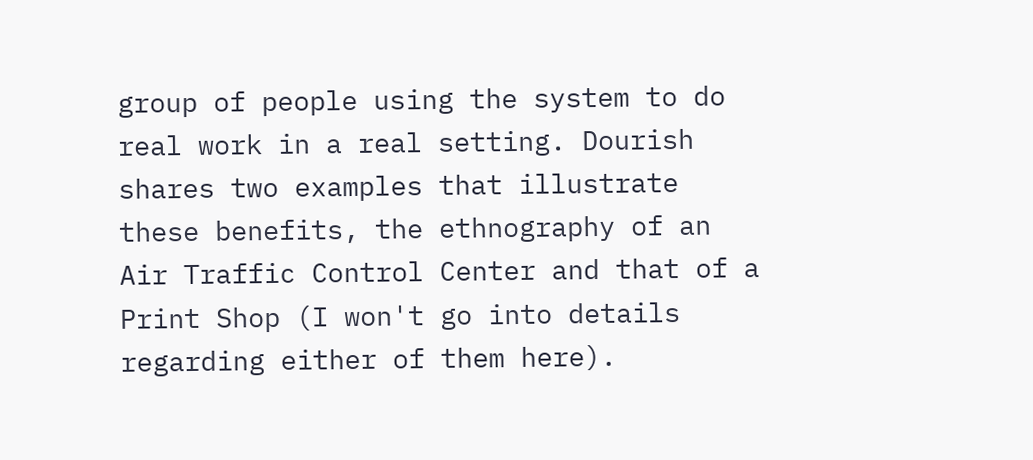group of people using the system to do real work in a real setting. Dourish shares two examples that illustrate these benefits, the ethnography of an Air Traffic Control Center and that of a Print Shop (I won't go into details regarding either of them here).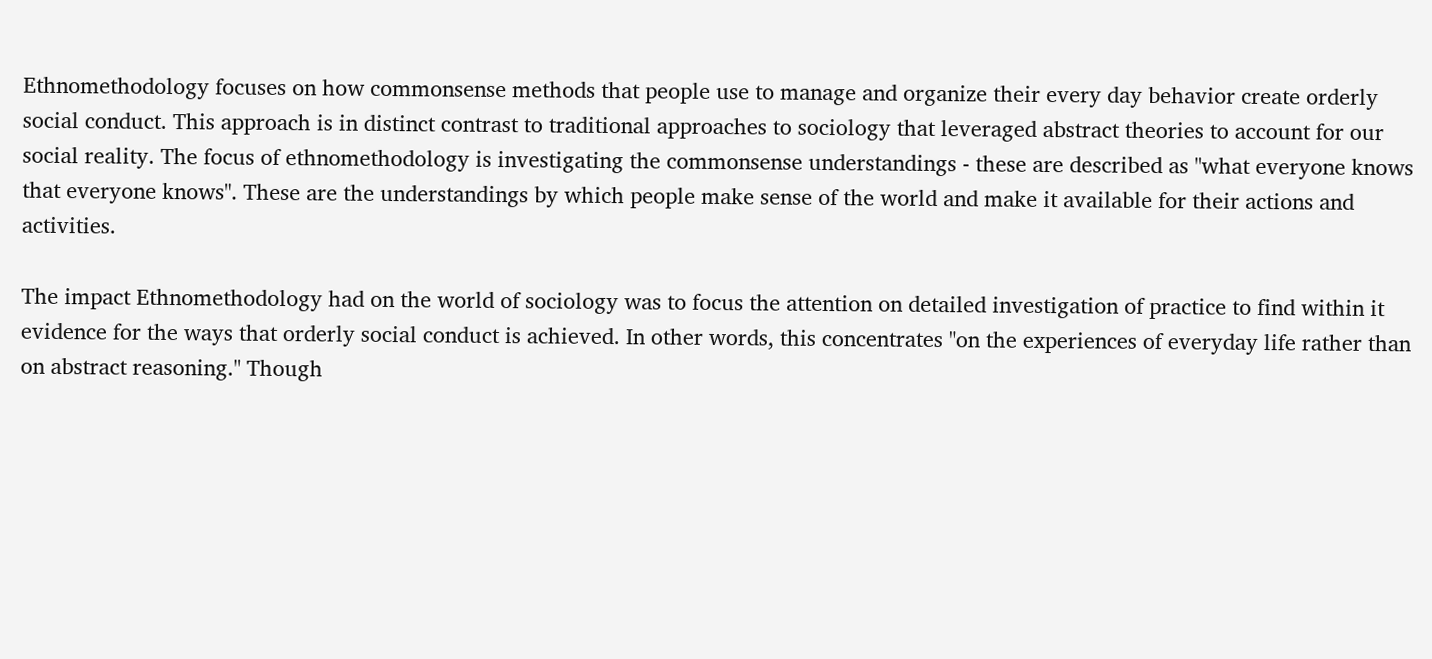Ethnomethodology focuses on how commonsense methods that people use to manage and organize their every day behavior create orderly social conduct. This approach is in distinct contrast to traditional approaches to sociology that leveraged abstract theories to account for our social reality. The focus of ethnomethodology is investigating the commonsense understandings - these are described as "what everyone knows that everyone knows". These are the understandings by which people make sense of the world and make it available for their actions and activities.

The impact Ethnomethodology had on the world of sociology was to focus the attention on detailed investigation of practice to find within it evidence for the ways that orderly social conduct is achieved. In other words, this concentrates "on the experiences of everyday life rather than on abstract reasoning." Though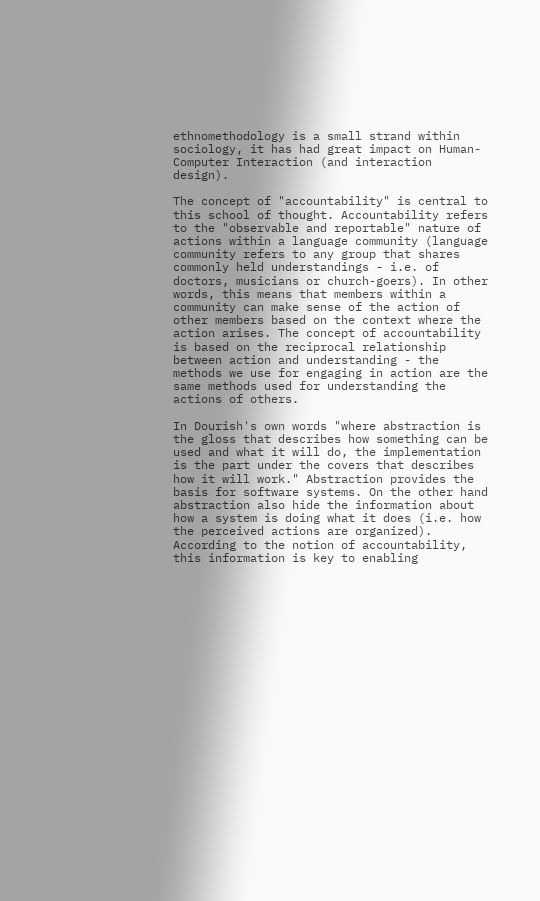ethnomethodology is a small strand within sociology, it has had great impact on Human-Computer Interaction (and interaction design).

The concept of "accountability" is central to this school of thought. Accountability refers to the "observable and reportable" nature of actions within a language community (language community refers to any group that shares commonly held understandings - i.e. of doctors, musicians or church-goers). In other words, this means that members within a community can make sense of the action of other members based on the context where the action arises. The concept of accountability is based on the reciprocal relationship between action and understanding - the methods we use for engaging in action are the same methods used for understanding the actions of others.

In Dourish's own words "where abstraction is the gloss that describes how something can be used and what it will do, the implementation is the part under the covers that describes how it will work." Abstraction provides the basis for software systems. On the other hand abstraction also hide the information about how a system is doing what it does (i.e. how the perceived actions are organized). According to the notion of accountability, this information is key to enabling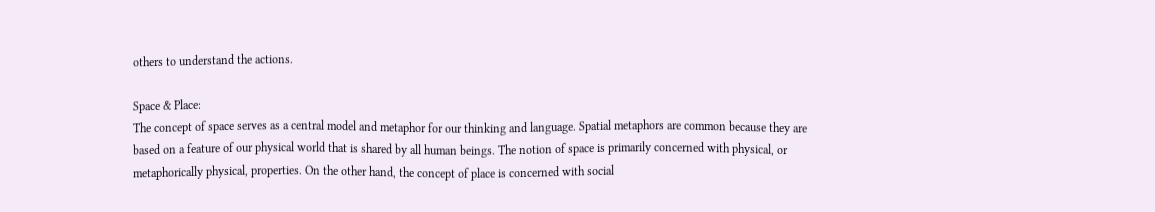others to understand the actions.

Space & Place:
The concept of space serves as a central model and metaphor for our thinking and language. Spatial metaphors are common because they are based on a feature of our physical world that is shared by all human beings. The notion of space is primarily concerned with physical, or metaphorically physical, properties. On the other hand, the concept of place is concerned with social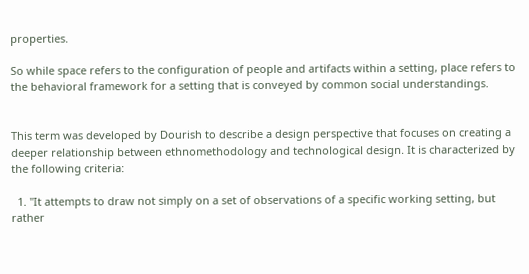properties.

So while space refers to the configuration of people and artifacts within a setting, place refers to the behavioral framework for a setting that is conveyed by common social understandings.


This term was developed by Dourish to describe a design perspective that focuses on creating a deeper relationship between ethnomethodology and technological design. It is characterized by the following criteria:

  1. "It attempts to draw not simply on a set of observations of a specific working setting, but rather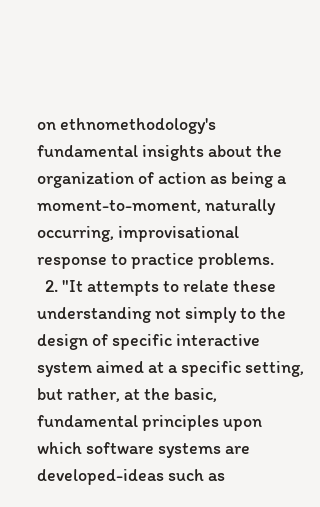on ethnomethodology's fundamental insights about the organization of action as being a moment-to-moment, naturally occurring, improvisational response to practice problems.
  2. "It attempts to relate these understanding not simply to the design of specific interactive system aimed at a specific setting, but rather, at the basic, fundamental principles upon which software systems are developed-ideas such as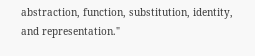abstraction, function, substitution, identity, and representation."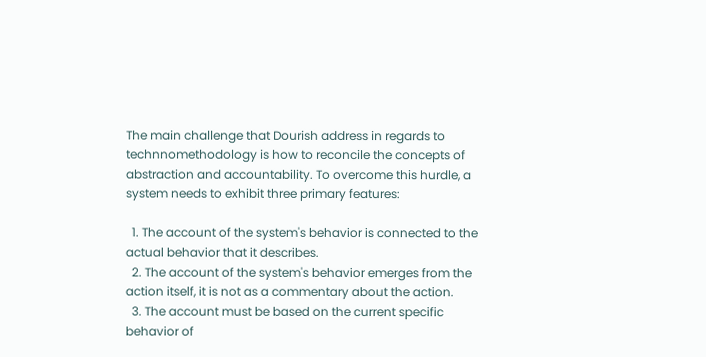The main challenge that Dourish address in regards to technnomethodology is how to reconcile the concepts of abstraction and accountability. To overcome this hurdle, a system needs to exhibit three primary features:

  1. The account of the system's behavior is connected to the actual behavior that it describes.
  2. The account of the system's behavior emerges from the action itself, it is not as a commentary about the action.
  3. The account must be based on the current specific behavior of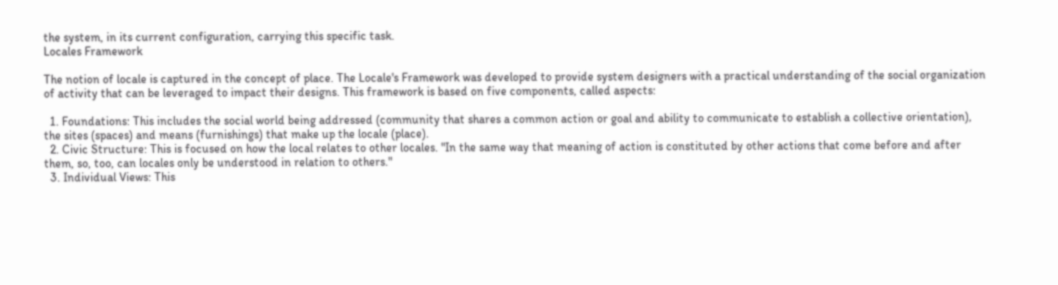the system, in its current configuration, carrying this specific task.
Locales Framework

The notion of locale is captured in the concept of place. The Locale's Framework was developed to provide system designers with a practical understanding of the social organization of activity that can be leveraged to impact their designs. This framework is based on five components, called aspects:

  1. Foundations: This includes the social world being addressed (community that shares a common action or goal and ability to communicate to establish a collective orientation), the sites (spaces) and means (furnishings) that make up the locale (place).
  2. Civic Structure: This is focused on how the local relates to other locales. "In the same way that meaning of action is constituted by other actions that come before and after them, so, too, can locales only be understood in relation to others."
  3. Individual Views: This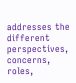addresses the different perspectives, concerns, roles,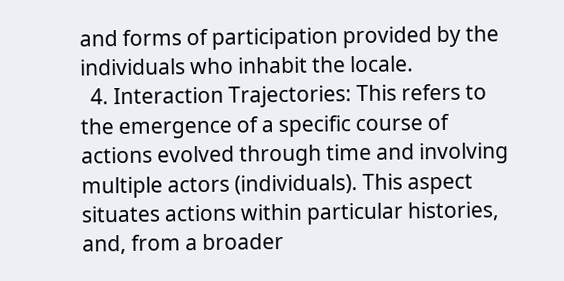and forms of participation provided by the individuals who inhabit the locale.
  4. Interaction Trajectories: This refers to the emergence of a specific course of actions evolved through time and involving multiple actors (individuals). This aspect situates actions within particular histories, and, from a broader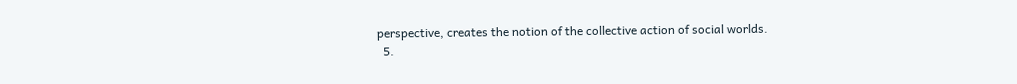perspective, creates the notion of the collective action of social worlds.
  5.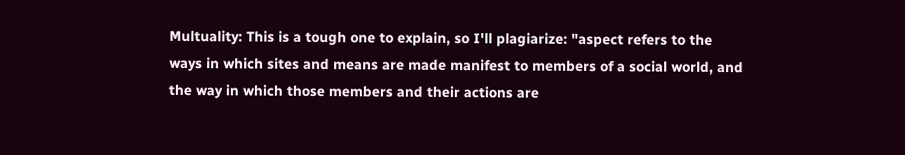Multuality: This is a tough one to explain, so I'll plagiarize: "aspect refers to the ways in which sites and means are made manifest to members of a social world, and the way in which those members and their actions are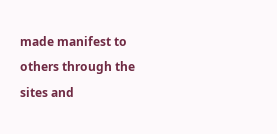made manifest to others through the sites and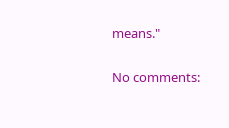means."

No comments: